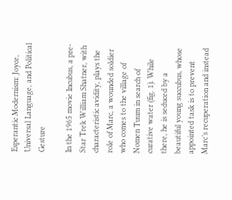Esperantic Modernism: Joyce, Universal Language, and Political Gesture

In the 1965 movie Incubus, a pre-Star Trek William Shatner, with characteristic avidity, plays the role of Marc, a wounded soldier who comes to the village of Nomen Tuum in search of curative water (fig. 1). While there, he is seduced by a beautiful young succubus, whose appointed task is to prevent Marc’s recuperation and instead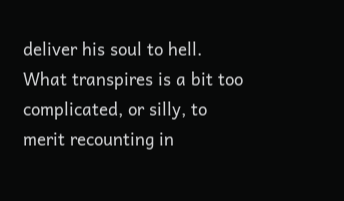deliver his soul to hell. What transpires is a bit too complicated, or silly, to merit recounting in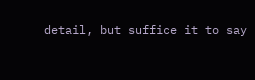detail, but suffice it to say